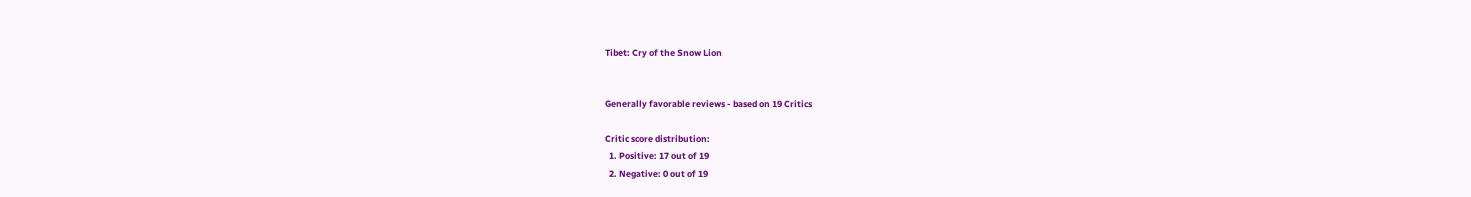Tibet: Cry of the Snow Lion


Generally favorable reviews - based on 19 Critics

Critic score distribution:
  1. Positive: 17 out of 19
  2. Negative: 0 out of 19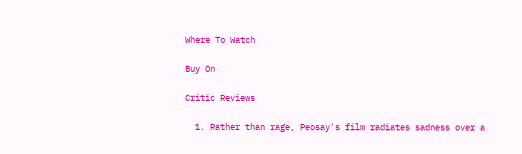Where To Watch

Buy On

Critic Reviews

  1. Rather than rage, Peosay's film radiates sadness over a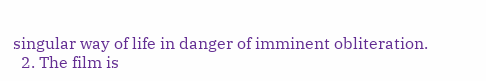singular way of life in danger of imminent obliteration.
  2. The film is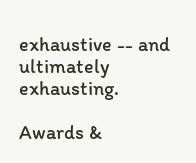exhaustive -- and ultimately exhausting.

Awards &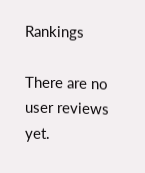Rankings

There are no user reviews yet.